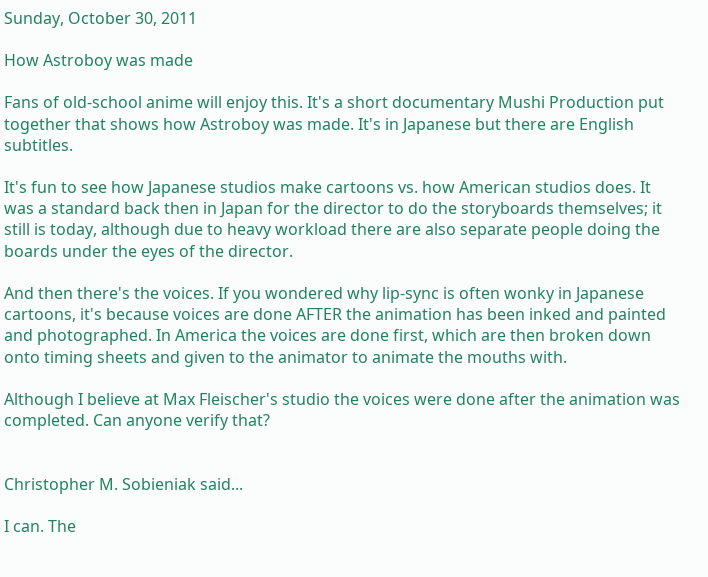Sunday, October 30, 2011

How Astroboy was made

Fans of old-school anime will enjoy this. It's a short documentary Mushi Production put together that shows how Astroboy was made. It's in Japanese but there are English subtitles.

It's fun to see how Japanese studios make cartoons vs. how American studios does. It was a standard back then in Japan for the director to do the storyboards themselves; it still is today, although due to heavy workload there are also separate people doing the boards under the eyes of the director.

And then there's the voices. If you wondered why lip-sync is often wonky in Japanese cartoons, it's because voices are done AFTER the animation has been inked and painted and photographed. In America the voices are done first, which are then broken down onto timing sheets and given to the animator to animate the mouths with.

Although I believe at Max Fleischer's studio the voices were done after the animation was completed. Can anyone verify that?


Christopher M. Sobieniak said...

I can. The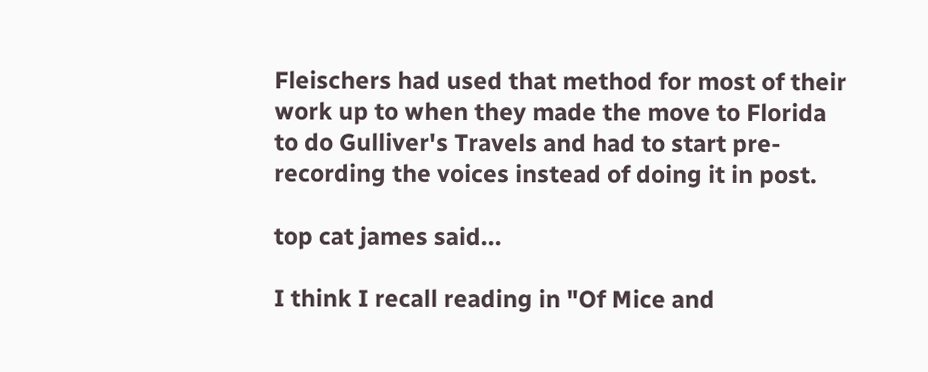Fleischers had used that method for most of their work up to when they made the move to Florida to do Gulliver's Travels and had to start pre-recording the voices instead of doing it in post.

top cat james said...

I think I recall reading in "Of Mice and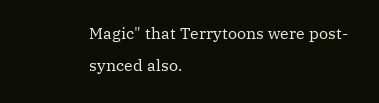Magic" that Terrytoons were post-synced also.